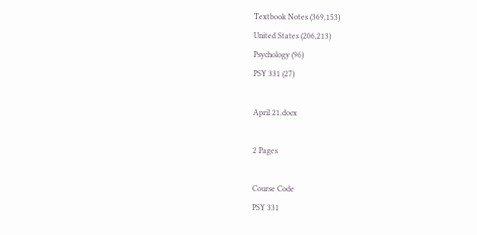Textbook Notes (369,153)
United States (206,213)
Psychology (96)
PSY 331 (27)

April 21.docx

2 Pages

Course Code
PSY 331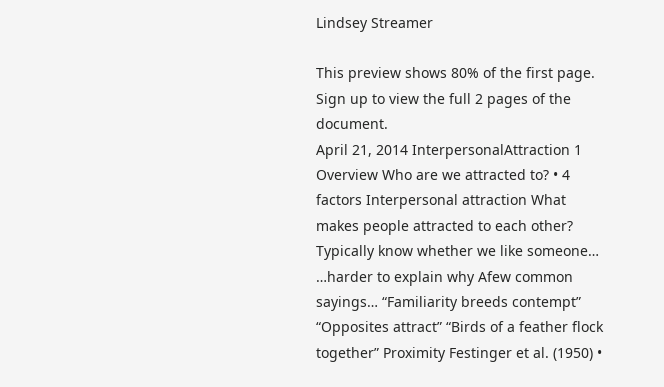Lindsey Streamer

This preview shows 80% of the first page. Sign up to view the full 2 pages of the document.
April 21, 2014 InterpersonalAttraction 1 Overview Who are we attracted to? • 4 factors Interpersonal attraction What makes people attracted to each other? Typically know whether we like someone… …harder to explain why Afew common sayings… “Familiarity breeds contempt” “Opposites attract” “Birds of a feather flock together” Proximity Festinger et al. (1950) •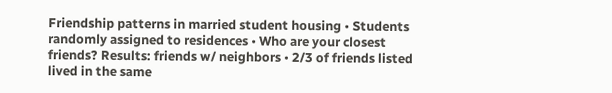Friendship patterns in married student housing • Students randomly assigned to residences • Who are your closest friends? Results: friends w/ neighbors • 2/3 of friends listed lived in the same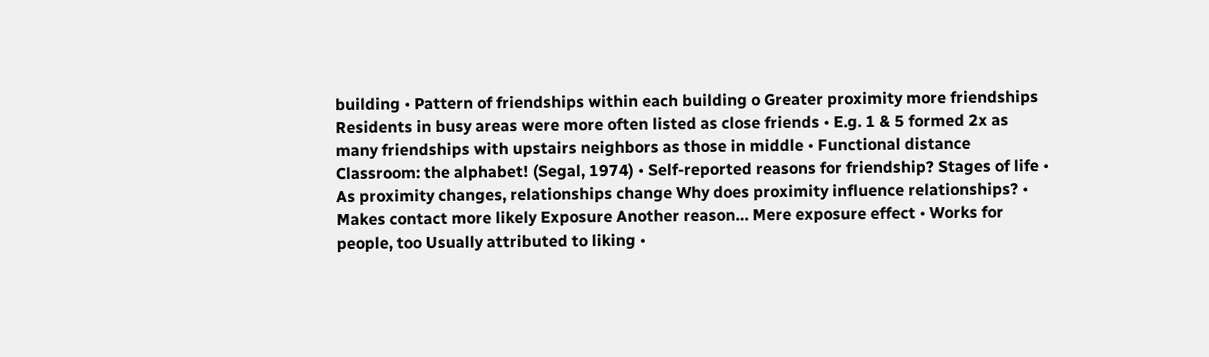building • Pattern of friendships within each building o Greater proximity more friendships Residents in busy areas were more often listed as close friends • E.g. 1 & 5 formed 2x as many friendships with upstairs neighbors as those in middle • Functional distance Classroom: the alphabet! (Segal, 1974) • Self-reported reasons for friendship? Stages of life • As proximity changes, relationships change Why does proximity influence relationships? • Makes contact more likely Exposure Another reason… Mere exposure effect • Works for people, too Usually attributed to liking •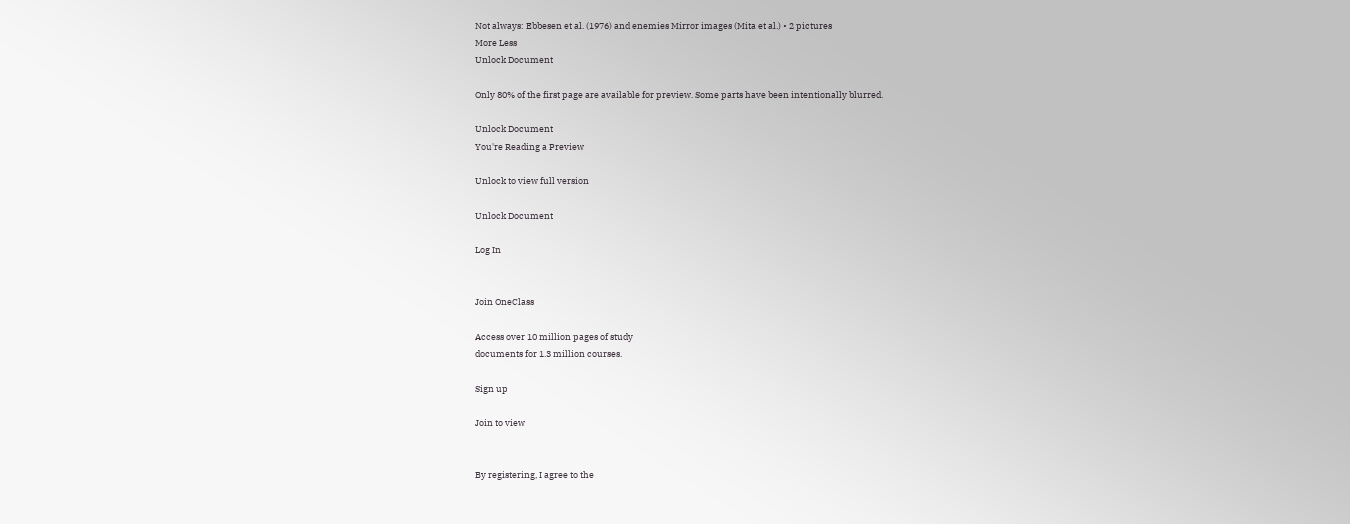Not always: Ebbesen et al. (1976) and enemies Mirror images (Mita et al.) • 2 pictures
More Less
Unlock Document

Only 80% of the first page are available for preview. Some parts have been intentionally blurred.

Unlock Document
You're Reading a Preview

Unlock to view full version

Unlock Document

Log In


Join OneClass

Access over 10 million pages of study
documents for 1.3 million courses.

Sign up

Join to view


By registering, I agree to the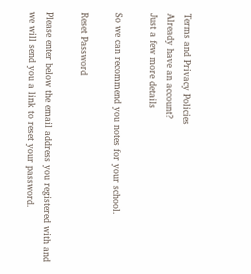Terms and Privacy Policies
Already have an account?
Just a few more details

So we can recommend you notes for your school.

Reset Password

Please enter below the email address you registered with and we will send you a link to reset your password.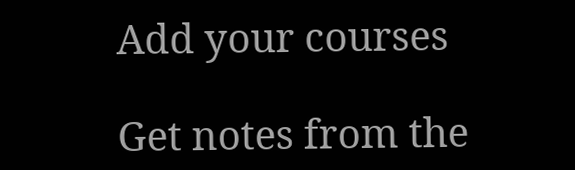Add your courses

Get notes from the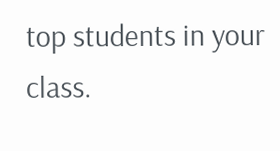top students in your class.